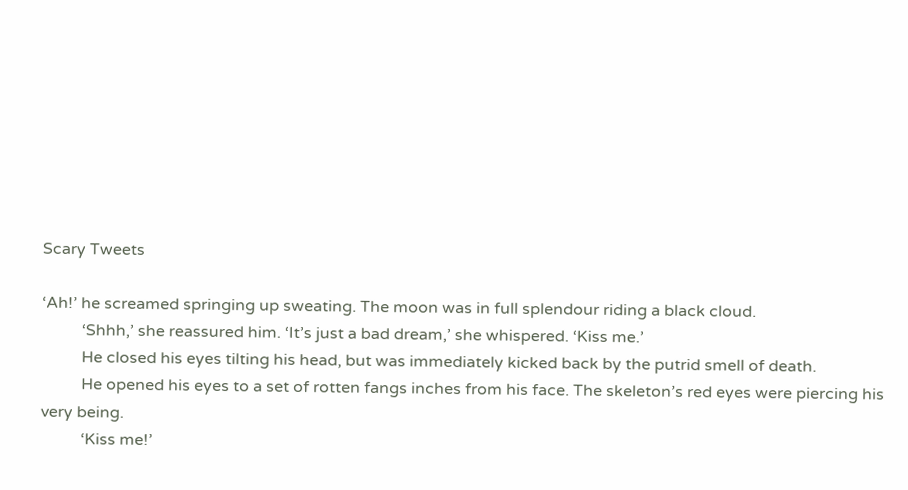Scary Tweets

‘Ah!’ he screamed springing up sweating. The moon was in full splendour riding a black cloud.
          ‘Shhh,’ she reassured him. ‘It’s just a bad dream,’ she whispered. ‘Kiss me.’
          He closed his eyes tilting his head, but was immediately kicked back by the putrid smell of death.
          He opened his eyes to a set of rotten fangs inches from his face. The skeleton’s red eyes were piercing his very being.
          ‘Kiss me!’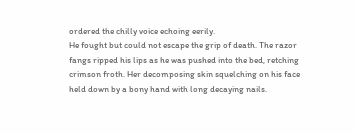ordered the chilly voice echoing eerily.
He fought but could not escape the grip of death. The razor fangs ripped his lips as he was pushed into the bed, retching crimson froth. Her decomposing skin squelching on his face held down by a bony hand with long decaying nails.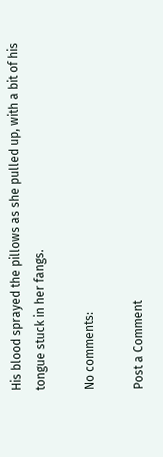His blood sprayed the pillows as she pulled up, with a bit of his tongue stuck in her fangs.

No comments:

Post a Comment